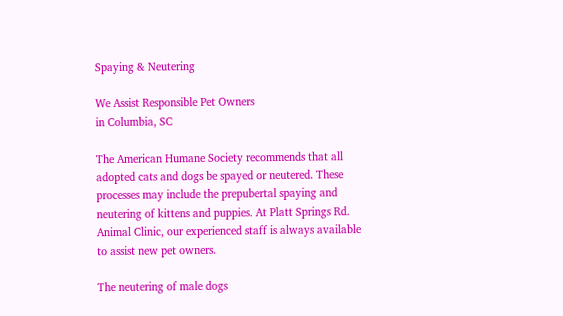Spaying & Neutering

We Assist Responsible Pet Owners
in Columbia, SC

The American Humane Society recommends that all adopted cats and dogs be spayed or neutered. These processes may include the prepubertal spaying and neutering of kittens and puppies. At Platt Springs Rd. Animal Clinic, our experienced staff is always available to assist new pet owners.

The neutering of male dogs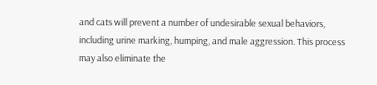and cats will prevent a number of undesirable sexual behaviors, including urine marking, humping, and male aggression. This process may also eliminate the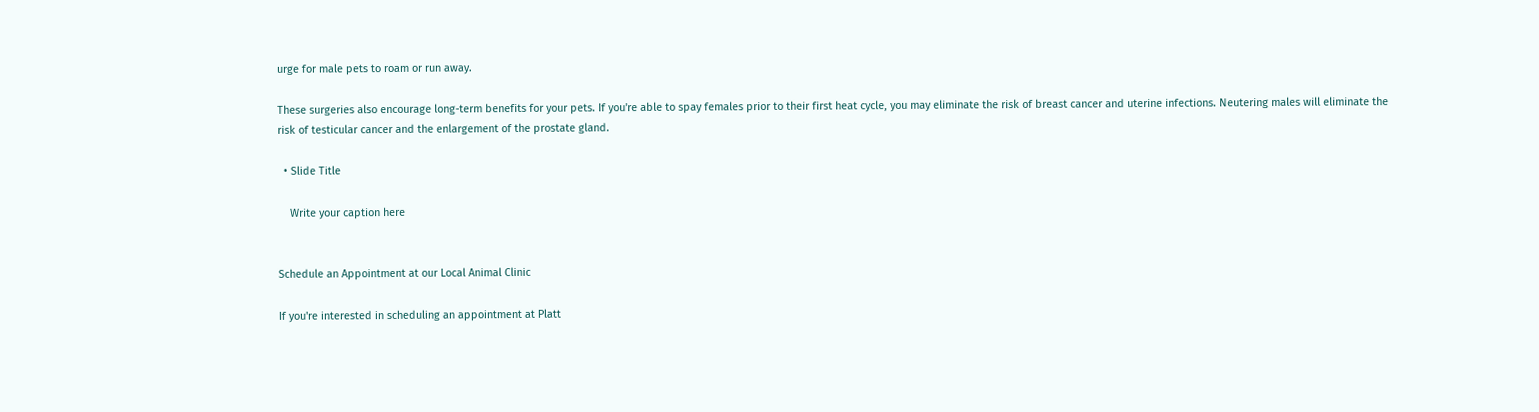urge for male pets to roam or run away.

These surgeries also encourage long-term benefits for your pets. If you're able to spay females prior to their first heat cycle, you may eliminate the risk of breast cancer and uterine infections. Neutering males will eliminate the risk of testicular cancer and the enlargement of the prostate gland.

  • Slide Title

    Write your caption here


Schedule an Appointment at our Local Animal Clinic

If you're interested in scheduling an appointment at Platt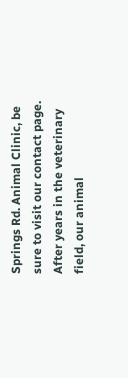Springs Rd. Animal Clinic, be sure to visit our contact page. After years in the veterinary field, our animal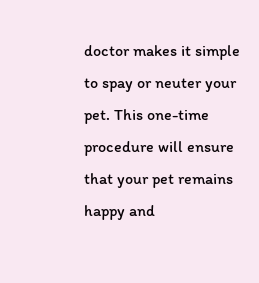doctor makes it simple to spay or neuter your pet. This one-time procedure will ensure that your pet remains happy and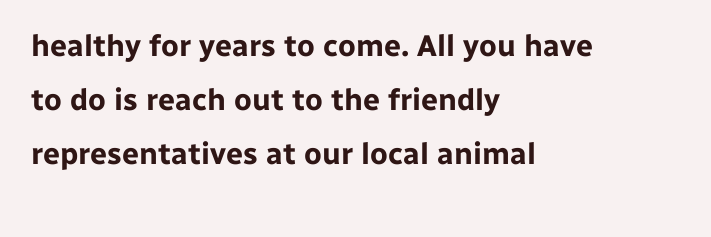healthy for years to come. All you have to do is reach out to the friendly representatives at our local animal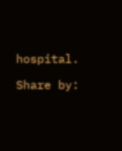hospital.

Share by: